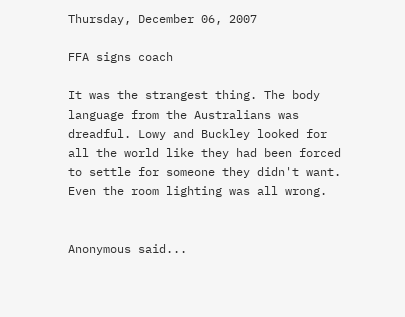Thursday, December 06, 2007

FFA signs coach

It was the strangest thing. The body language from the Australians was dreadful. Lowy and Buckley looked for all the world like they had been forced to settle for someone they didn't want. Even the room lighting was all wrong.


Anonymous said...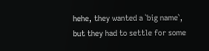hehe, they wanted a `big name`, but they had to settle for some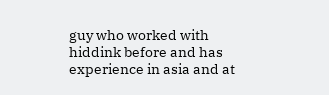guy who worked with hiddink before and has experience in asia and at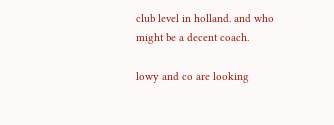club level in holland. and who might be a decent coach.

lowy and co are looking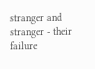stranger and stranger - their failure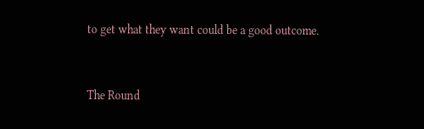to get what they want could be a good outcome.


The Round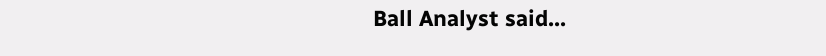Ball Analyst said...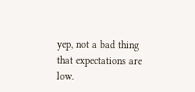yep, not a bad thing that expectations are low.